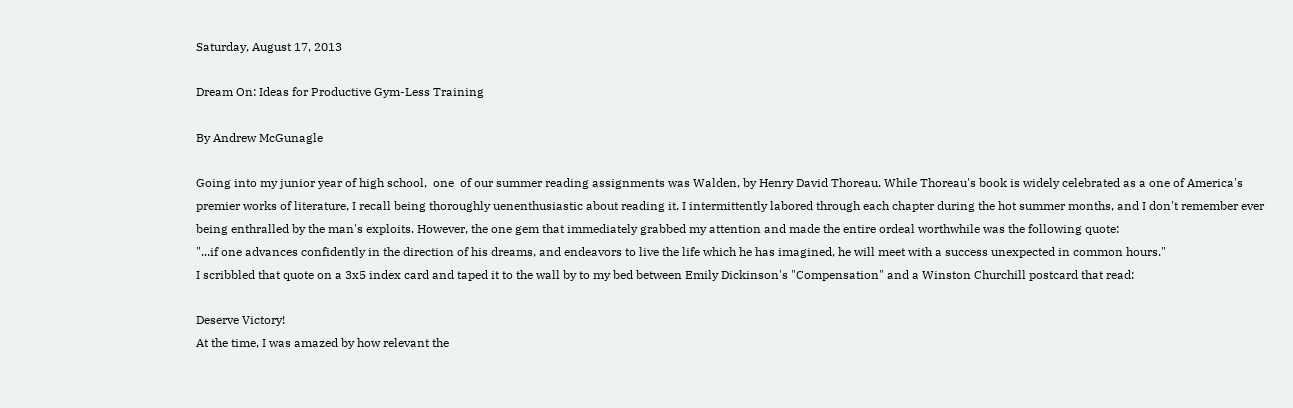Saturday, August 17, 2013

Dream On: Ideas for Productive Gym-Less Training

By Andrew McGunagle

Going into my junior year of high school,  one  of our summer reading assignments was Walden, by Henry David Thoreau. While Thoreau's book is widely celebrated as a one of America's premier works of literature, I recall being thoroughly uenenthusiastic about reading it. I intermittently labored through each chapter during the hot summer months, and I don't remember ever being enthralled by the man's exploits. However, the one gem that immediately grabbed my attention and made the entire ordeal worthwhile was the following quote:
"...if one advances confidently in the direction of his dreams, and endeavors to live the life which he has imagined, he will meet with a success unexpected in common hours."
I scribbled that quote on a 3x5 index card and taped it to the wall by to my bed between Emily Dickinson's "Compensation" and a Winston Churchill postcard that read:

Deserve Victory!
At the time, I was amazed by how relevant the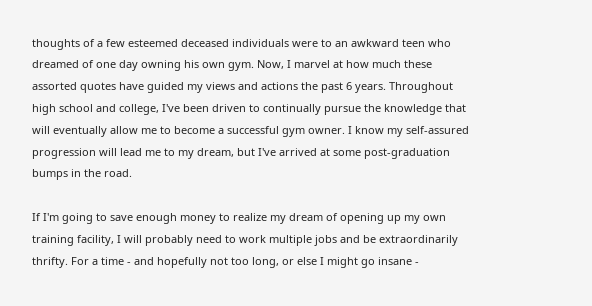thoughts of a few esteemed deceased individuals were to an awkward teen who dreamed of one day owning his own gym. Now, I marvel at how much these assorted quotes have guided my views and actions the past 6 years. Throughout high school and college, I've been driven to continually pursue the knowledge that will eventually allow me to become a successful gym owner. I know my self-assured progression will lead me to my dream, but I've arrived at some post-graduation bumps in the road.

If I'm going to save enough money to realize my dream of opening up my own training facility, I will probably need to work multiple jobs and be extraordinarily thrifty. For a time - and hopefully not too long, or else I might go insane -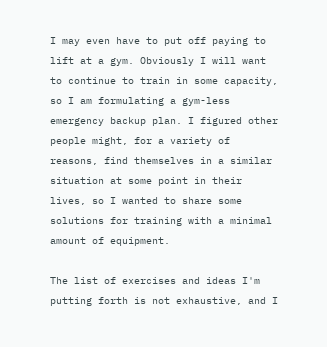I may even have to put off paying to lift at a gym. Obviously I will want to continue to train in some capacity, so I am formulating a gym-less emergency backup plan. I figured other people might, for a variety of reasons, find themselves in a similar situation at some point in their lives, so I wanted to share some solutions for training with a minimal amount of equipment.

The list of exercises and ideas I'm putting forth is not exhaustive, and I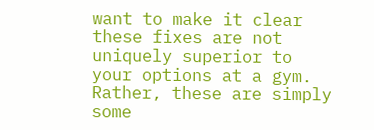want to make it clear these fixes are not uniquely superior to your options at a gym. Rather, these are simply some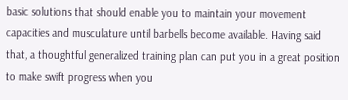basic solutions that should enable you to maintain your movement capacities and musculature until barbells become available. Having said that, a thoughtful generalized training plan can put you in a great position to make swift progress when you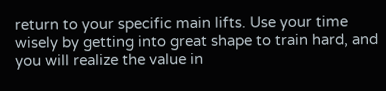return to your specific main lifts. Use your time wisely by getting into great shape to train hard, and you will realize the value in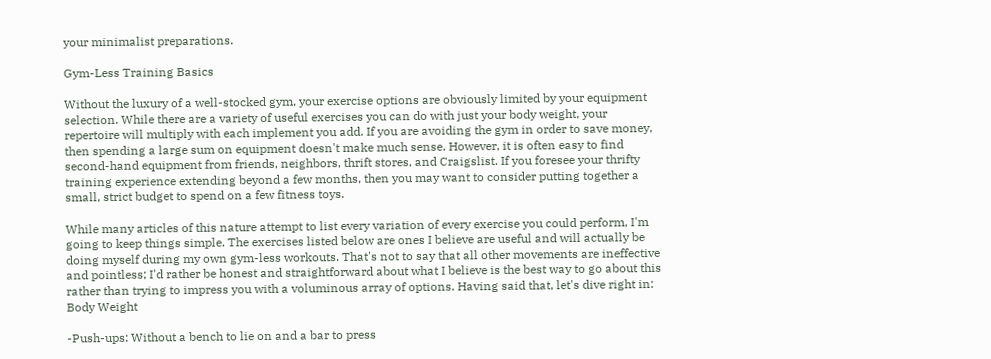your minimalist preparations.

Gym-Less Training Basics

Without the luxury of a well-stocked gym, your exercise options are obviously limited by your equipment selection. While there are a variety of useful exercises you can do with just your body weight, your repertoire will multiply with each implement you add. If you are avoiding the gym in order to save money, then spending a large sum on equipment doesn't make much sense. However, it is often easy to find second-hand equipment from friends, neighbors, thrift stores, and Craigslist. If you foresee your thrifty training experience extending beyond a few months, then you may want to consider putting together a small, strict budget to spend on a few fitness toys.

While many articles of this nature attempt to list every variation of every exercise you could perform, I'm going to keep things simple. The exercises listed below are ones I believe are useful and will actually be doing myself during my own gym-less workouts. That's not to say that all other movements are ineffective and pointless; I'd rather be honest and straightforward about what I believe is the best way to go about this rather than trying to impress you with a voluminous array of options. Having said that, let's dive right in:
Body Weight

-Push-ups: Without a bench to lie on and a bar to press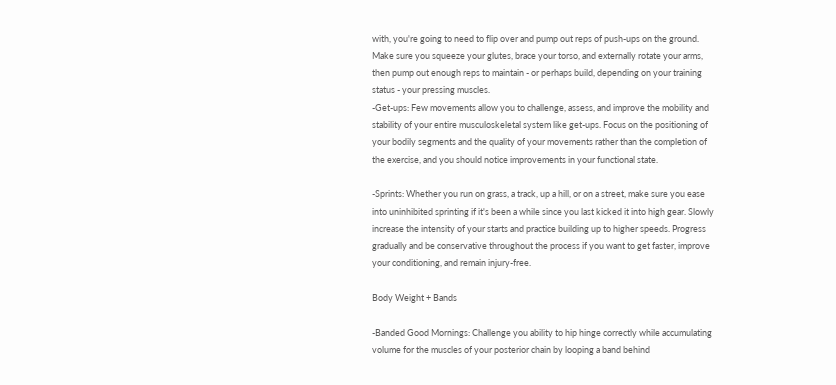with, you're going to need to flip over and pump out reps of push-ups on the ground. Make sure you squeeze your glutes, brace your torso, and externally rotate your arms, then pump out enough reps to maintain - or perhaps build, depending on your training status - your pressing muscles.
-Get-ups: Few movements allow you to challenge, assess, and improve the mobility and stability of your entire musculoskeletal system like get-ups. Focus on the positioning of your bodily segments and the quality of your movements rather than the completion of the exercise, and you should notice improvements in your functional state.

-Sprints: Whether you run on grass, a track, up a hill, or on a street, make sure you ease into uninhibited sprinting if it's been a while since you last kicked it into high gear. Slowly increase the intensity of your starts and practice building up to higher speeds. Progress gradually and be conservative throughout the process if you want to get faster, improve your conditioning, and remain injury-free.

Body Weight + Bands

-Banded Good Mornings: Challenge you ability to hip hinge correctly while accumulating volume for the muscles of your posterior chain by looping a band behind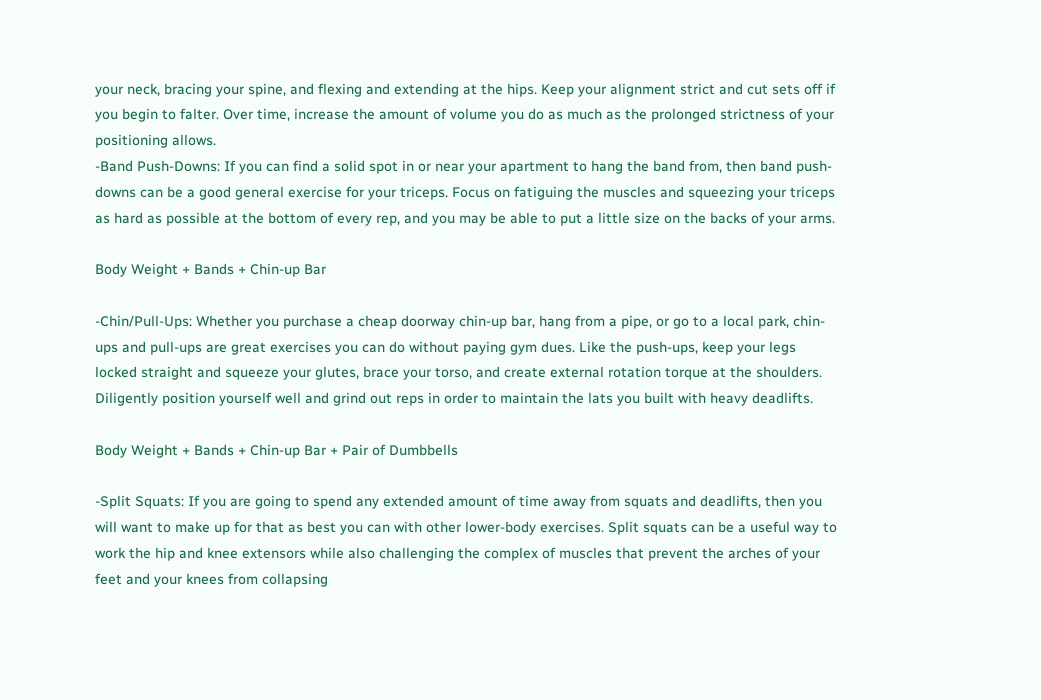your neck, bracing your spine, and flexing and extending at the hips. Keep your alignment strict and cut sets off if you begin to falter. Over time, increase the amount of volume you do as much as the prolonged strictness of your positioning allows.
-Band Push-Downs: If you can find a solid spot in or near your apartment to hang the band from, then band push-downs can be a good general exercise for your triceps. Focus on fatiguing the muscles and squeezing your triceps as hard as possible at the bottom of every rep, and you may be able to put a little size on the backs of your arms.

Body Weight + Bands + Chin-up Bar

-Chin/Pull-Ups: Whether you purchase a cheap doorway chin-up bar, hang from a pipe, or go to a local park, chin-ups and pull-ups are great exercises you can do without paying gym dues. Like the push-ups, keep your legs locked straight and squeeze your glutes, brace your torso, and create external rotation torque at the shoulders. Diligently position yourself well and grind out reps in order to maintain the lats you built with heavy deadlifts.

Body Weight + Bands + Chin-up Bar + Pair of Dumbbells

-Split Squats: If you are going to spend any extended amount of time away from squats and deadlifts, then you will want to make up for that as best you can with other lower-body exercises. Split squats can be a useful way to work the hip and knee extensors while also challenging the complex of muscles that prevent the arches of your feet and your knees from collapsing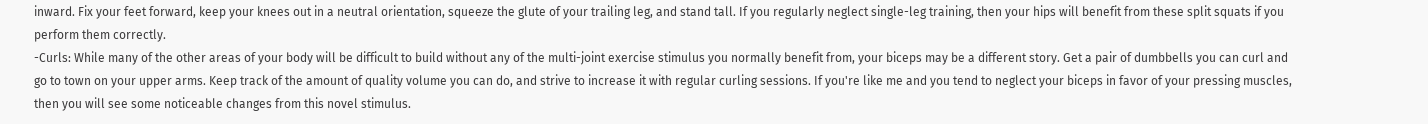inward. Fix your feet forward, keep your knees out in a neutral orientation, squeeze the glute of your trailing leg, and stand tall. If you regularly neglect single-leg training, then your hips will benefit from these split squats if you perform them correctly.
-Curls: While many of the other areas of your body will be difficult to build without any of the multi-joint exercise stimulus you normally benefit from, your biceps may be a different story. Get a pair of dumbbells you can curl and go to town on your upper arms. Keep track of the amount of quality volume you can do, and strive to increase it with regular curling sessions. If you're like me and you tend to neglect your biceps in favor of your pressing muscles, then you will see some noticeable changes from this novel stimulus.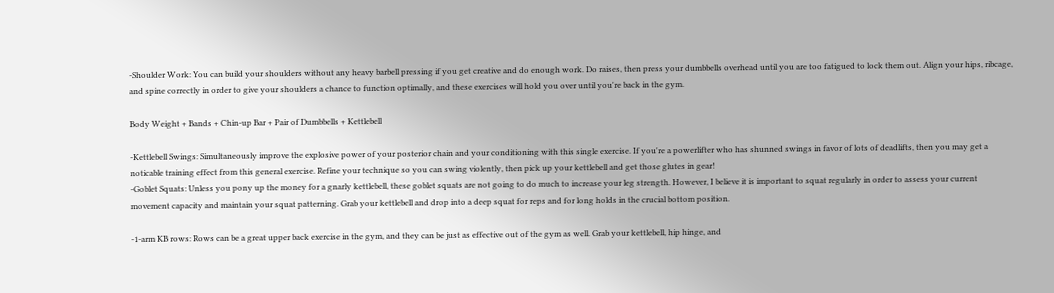-Shoulder Work: You can build your shoulders without any heavy barbell pressing if you get creative and do enough work. Do raises, then press your dumbbells overhead until you are too fatigued to lock them out. Align your hips, ribcage, and spine correctly in order to give your shoulders a chance to function optimally, and these exercises will hold you over until you're back in the gym.

Body Weight + Bands + Chin-up Bar + Pair of Dumbbells + Kettlebell

-Kettlebell Swings: Simultaneously improve the explosive power of your posterior chain and your conditioning with this single exercise. If you're a powerlifter who has shunned swings in favor of lots of deadlifts, then you may get a noticable training effect from this general exercise. Refine your technique so you can swing violently, then pick up your kettlebell and get those glutes in gear!
-Goblet Squats: Unless you pony up the money for a gnarly kettlebell, these goblet squats are not going to do much to increase your leg strength. However, I believe it is important to squat regularly in order to assess your current movement capacity and maintain your squat patterning. Grab your kettlebell and drop into a deep squat for reps and for long holds in the crucial bottom position.

-1-arm KB rows: Rows can be a great upper back exercise in the gym, and they can be just as effective out of the gym as well. Grab your kettlebell, hip hinge, and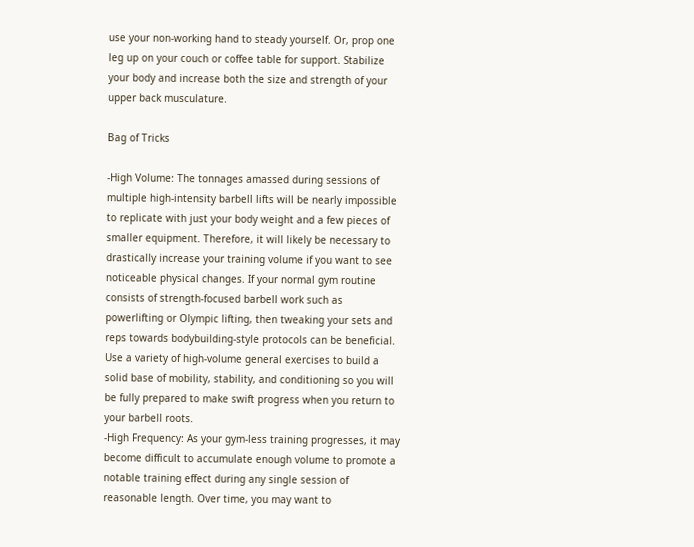use your non-working hand to steady yourself. Or, prop one leg up on your couch or coffee table for support. Stabilize your body and increase both the size and strength of your upper back musculature.

Bag of Tricks

-High Volume: The tonnages amassed during sessions of multiple high-intensity barbell lifts will be nearly impossible to replicate with just your body weight and a few pieces of smaller equipment. Therefore, it will likely be necessary to drastically increase your training volume if you want to see noticeable physical changes. If your normal gym routine consists of strength-focused barbell work such as powerlifting or Olympic lifting, then tweaking your sets and reps towards bodybuilding-style protocols can be beneficial. Use a variety of high-volume general exercises to build a solid base of mobility, stability, and conditioning so you will be fully prepared to make swift progress when you return to your barbell roots.
-High Frequency: As your gym-less training progresses, it may become difficult to accumulate enough volume to promote a notable training effect during any single session of reasonable length. Over time, you may want to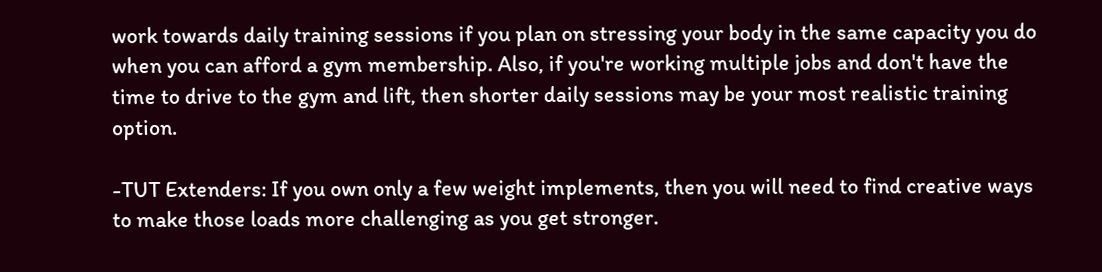work towards daily training sessions if you plan on stressing your body in the same capacity you do when you can afford a gym membership. Also, if you're working multiple jobs and don't have the time to drive to the gym and lift, then shorter daily sessions may be your most realistic training option.

-TUT Extenders: If you own only a few weight implements, then you will need to find creative ways to make those loads more challenging as you get stronger.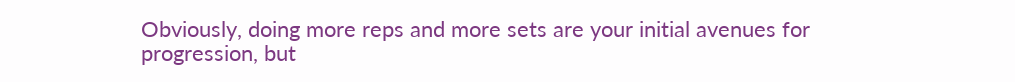Obviously, doing more reps and more sets are your initial avenues for progression, but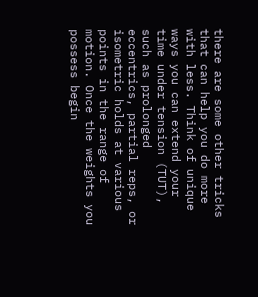there are some other tricks that can help you do more with less. Think of unique ways you can extend your time under tension (TUT), such as prolonged eccentrics, partial reps, or isometric holds at various points in the range of motion. Once the weights you possess begin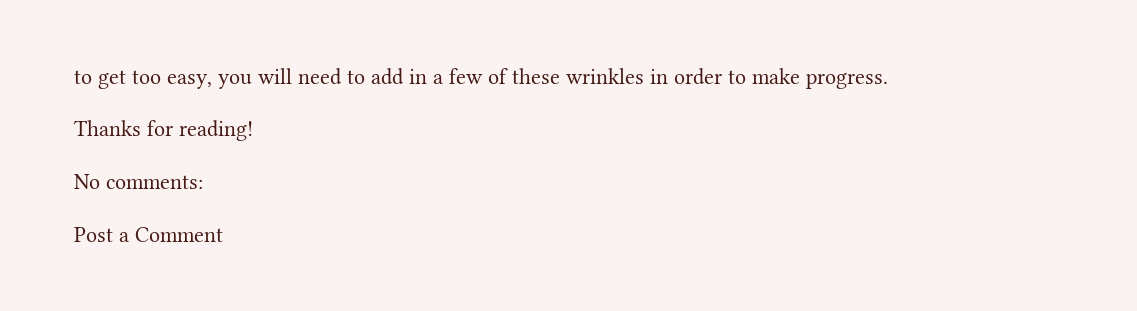to get too easy, you will need to add in a few of these wrinkles in order to make progress.

Thanks for reading!

No comments:

Post a Comment